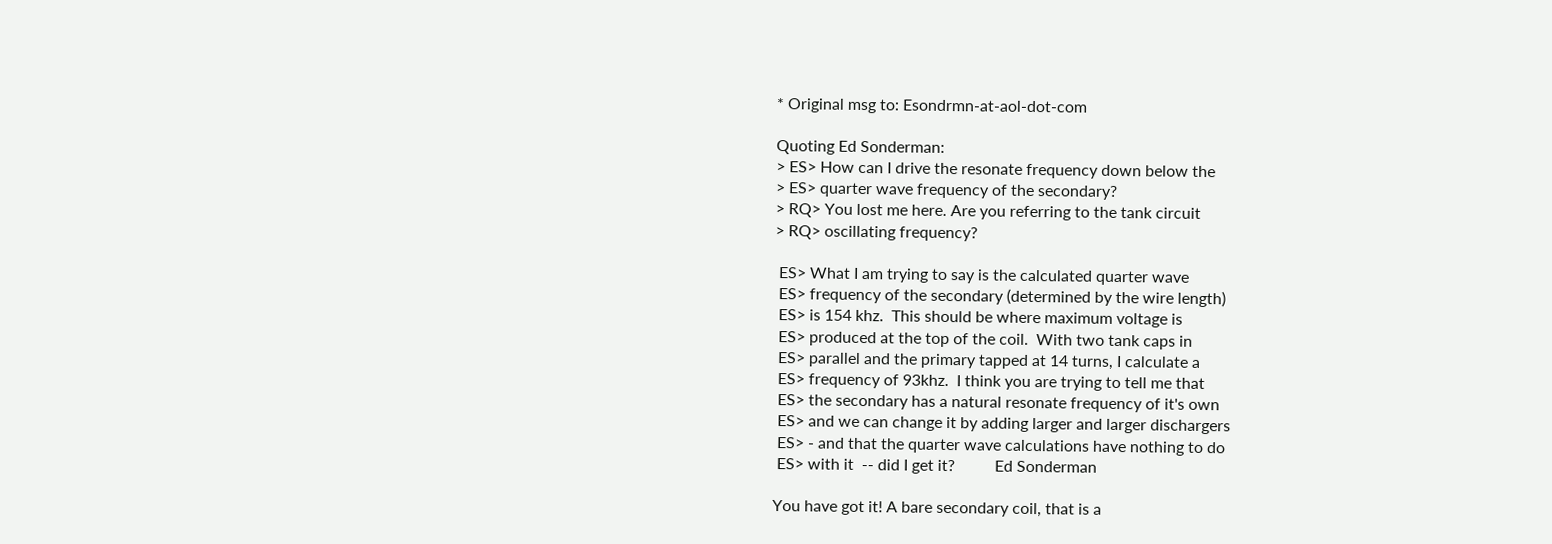* Original msg to: Esondrmn-at-aol-dot-com

Quoting Ed Sonderman:
> ES> How can I drive the resonate frequency down below the
> ES> quarter wave frequency of the secondary?
> RQ> You lost me here. Are you referring to the tank circuit
> RQ> oscillating frequency?

 ES> What I am trying to say is the calculated quarter wave
 ES> frequency of the secondary (determined by the wire length)
 ES> is 154 khz.  This should be where maximum voltage is
 ES> produced at the top of the coil.  With two tank caps in
 ES> parallel and the primary tapped at 14 turns, I calculate a
 ES> frequency of 93khz.  I think you are trying to tell me that
 ES> the secondary has a natural resonate frequency of it's own
 ES> and we can change it by adding larger and larger dischargers
 ES> - and that the quarter wave calculations have nothing to do
 ES> with it  -- did I get it?          Ed Sonderman

You have got it! A bare secondary coil, that is a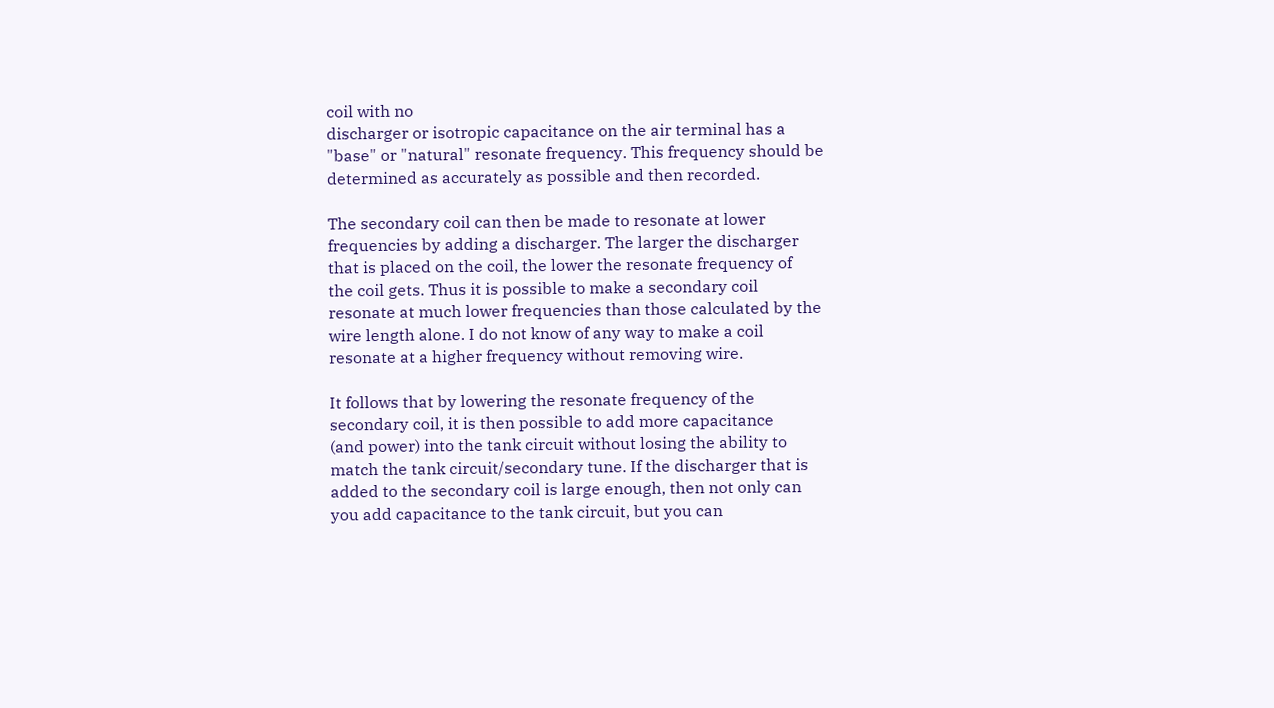coil with no
discharger or isotropic capacitance on the air terminal has a
"base" or "natural" resonate frequency. This frequency should be
determined as accurately as possible and then recorded.

The secondary coil can then be made to resonate at lower
frequencies by adding a discharger. The larger the discharger
that is placed on the coil, the lower the resonate frequency of
the coil gets. Thus it is possible to make a secondary coil
resonate at much lower frequencies than those calculated by the
wire length alone. I do not know of any way to make a coil
resonate at a higher frequency without removing wire.

It follows that by lowering the resonate frequency of the
secondary coil, it is then possible to add more capacitance
(and power) into the tank circuit without losing the ability to
match the tank circuit/secondary tune. If the discharger that is
added to the secondary coil is large enough, then not only can
you add capacitance to the tank circuit, but you can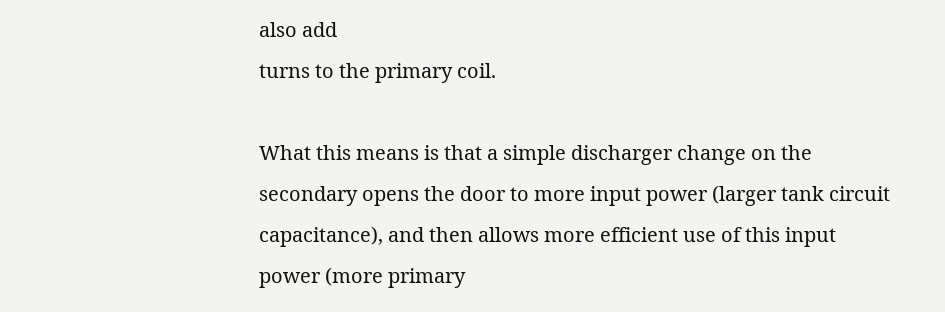also add
turns to the primary coil.

What this means is that a simple discharger change on the
secondary opens the door to more input power (larger tank circuit
capacitance), and then allows more efficient use of this input
power (more primary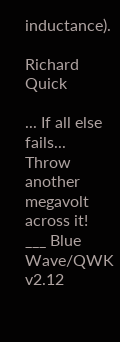inductance).

Richard Quick

... If all else fails... Throw another megavolt across it!
___ Blue Wave/QWK v2.12